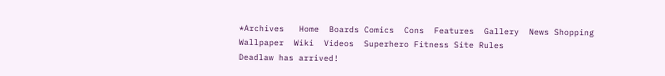*Archives   Home  Boards Comics  Cons  Features  Gallery  News Shopping  Wallpaper  Wiki  Videos  Superhero Fitness Site Rules
Deadlaw has arrived!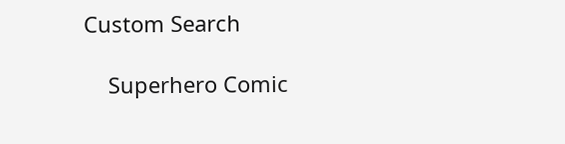Custom Search

    Superhero Comic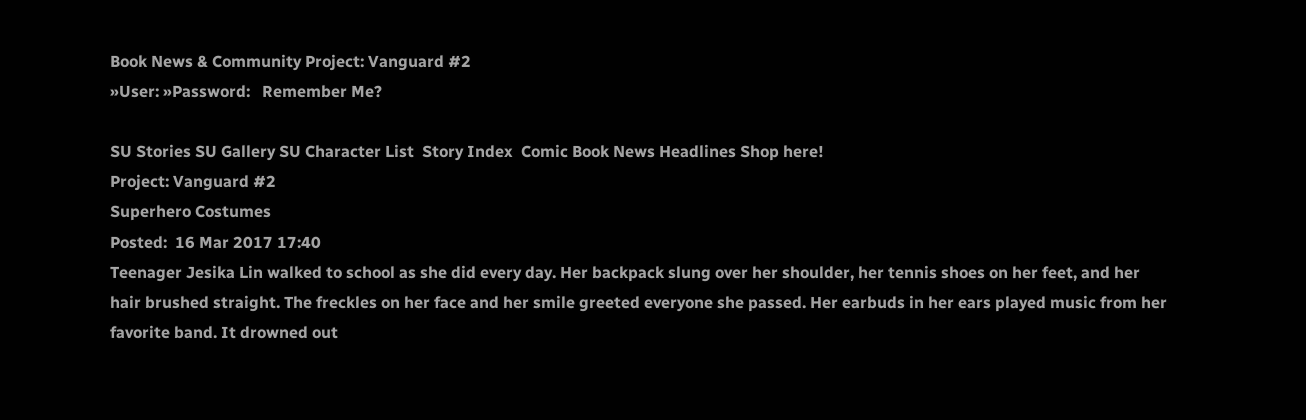Book News & Community Project: Vanguard #2
»User: »Password:   Remember Me?

SU Stories SU Gallery SU Character List  Story Index  Comic Book News Headlines Shop here!
Project: Vanguard #2
Superhero Costumes
Posted:  16 Mar 2017 17:40
Teenager Jesika Lin walked to school as she did every day. Her backpack slung over her shoulder, her tennis shoes on her feet, and her hair brushed straight. The freckles on her face and her smile greeted everyone she passed. Her earbuds in her ears played music from her favorite band. It drowned out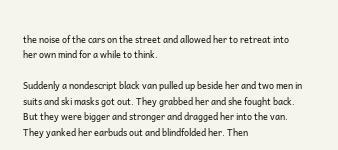the noise of the cars on the street and allowed her to retreat into her own mind for a while to think.

Suddenly a nondescript black van pulled up beside her and two men in suits and ski masks got out. They grabbed her and she fought back. But they were bigger and stronger and dragged her into the van. They yanked her earbuds out and blindfolded her. Then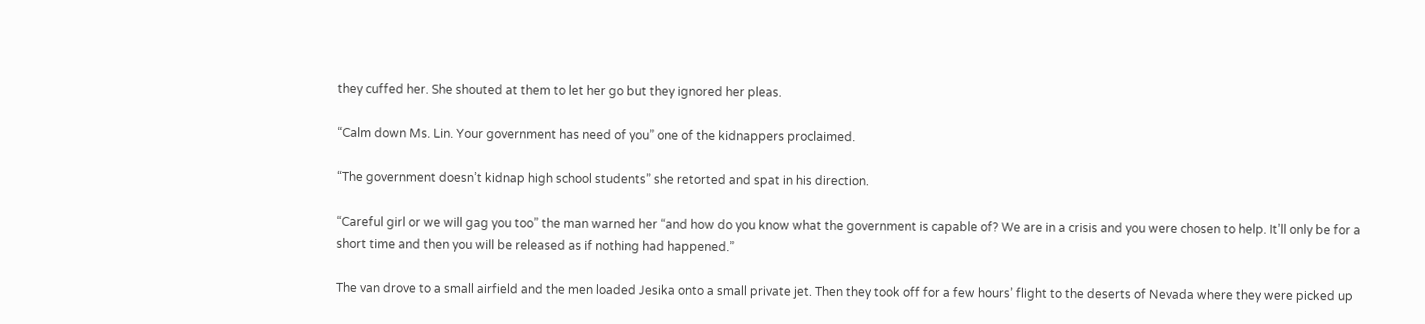they cuffed her. She shouted at them to let her go but they ignored her pleas.

“Calm down Ms. Lin. Your government has need of you” one of the kidnappers proclaimed.

“The government doesn’t kidnap high school students” she retorted and spat in his direction.

“Careful girl or we will gag you too” the man warned her “and how do you know what the government is capable of? We are in a crisis and you were chosen to help. It’ll only be for a short time and then you will be released as if nothing had happened.”

The van drove to a small airfield and the men loaded Jesika onto a small private jet. Then they took off for a few hours’ flight to the deserts of Nevada where they were picked up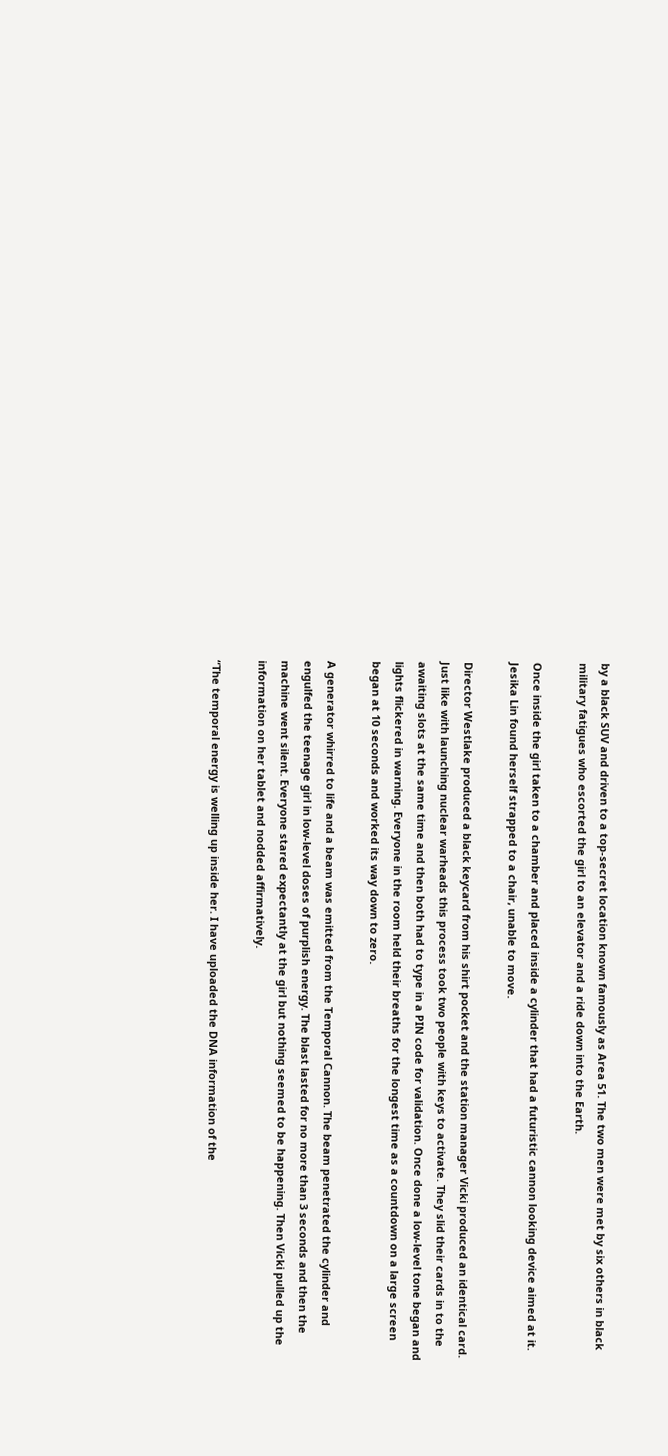by a black SUV and driven to a top-secret location known famously as Area 51. The two men were met by six others in black military fatigues who escorted the girl to an elevator and a ride down into the Earth.

Once inside the girl taken to a chamber and placed inside a cylinder that had a futuristic cannon looking device aimed at it. Jesika Lin found herself strapped to a chair, unable to move.

Director Westlake produced a black keycard from his shirt pocket and the station manager Vicki produced an identical card. Just like with launching nuclear warheads this process took two people with keys to activate. They slid their cards in to the awaiting slots at the same time and then both had to type in a PIN code for validation. Once done a low-level tone began and lights flickered in warning. Everyone in the room held their breaths for the longest time as a countdown on a large screen began at 10 seconds and worked its way down to zero.

A generator whirred to life and a beam was emitted from the Temporal Cannon. The beam penetrated the cylinder and engulfed the teenage girl in low-level doses of purplish energy. The blast lasted for no more than 3 seconds and then the machine went silent. Everyone stared expectantly at the girl but nothing seemed to be happening. Then Vicki pulled up the information on her tablet and nodded affirmatively.

“The temporal energy is welling up inside her. I have uploaded the DNA information of the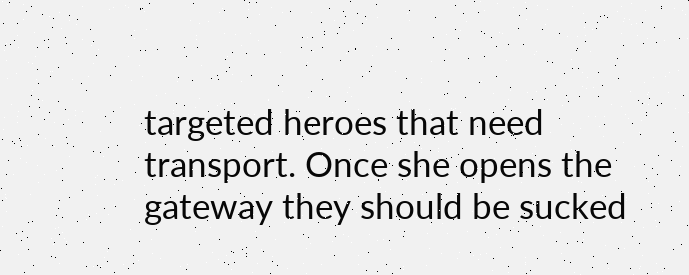targeted heroes that need transport. Once she opens the gateway they should be sucked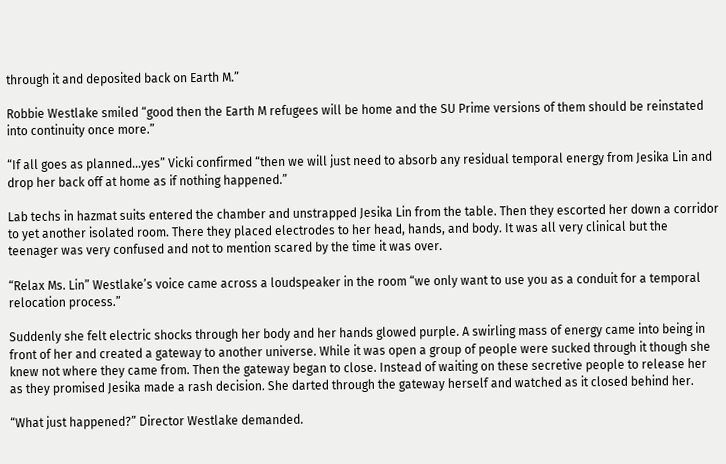through it and deposited back on Earth M.”

Robbie Westlake smiled “good then the Earth M refugees will be home and the SU Prime versions of them should be reinstated into continuity once more.”

“If all goes as planned…yes” Vicki confirmed “then we will just need to absorb any residual temporal energy from Jesika Lin and drop her back off at home as if nothing happened.”

Lab techs in hazmat suits entered the chamber and unstrapped Jesika Lin from the table. Then they escorted her down a corridor to yet another isolated room. There they placed electrodes to her head, hands, and body. It was all very clinical but the teenager was very confused and not to mention scared by the time it was over.

“Relax Ms. Lin” Westlake’s voice came across a loudspeaker in the room “we only want to use you as a conduit for a temporal relocation process.”

Suddenly she felt electric shocks through her body and her hands glowed purple. A swirling mass of energy came into being in front of her and created a gateway to another universe. While it was open a group of people were sucked through it though she knew not where they came from. Then the gateway began to close. Instead of waiting on these secretive people to release her as they promised Jesika made a rash decision. She darted through the gateway herself and watched as it closed behind her.

“What just happened?” Director Westlake demanded.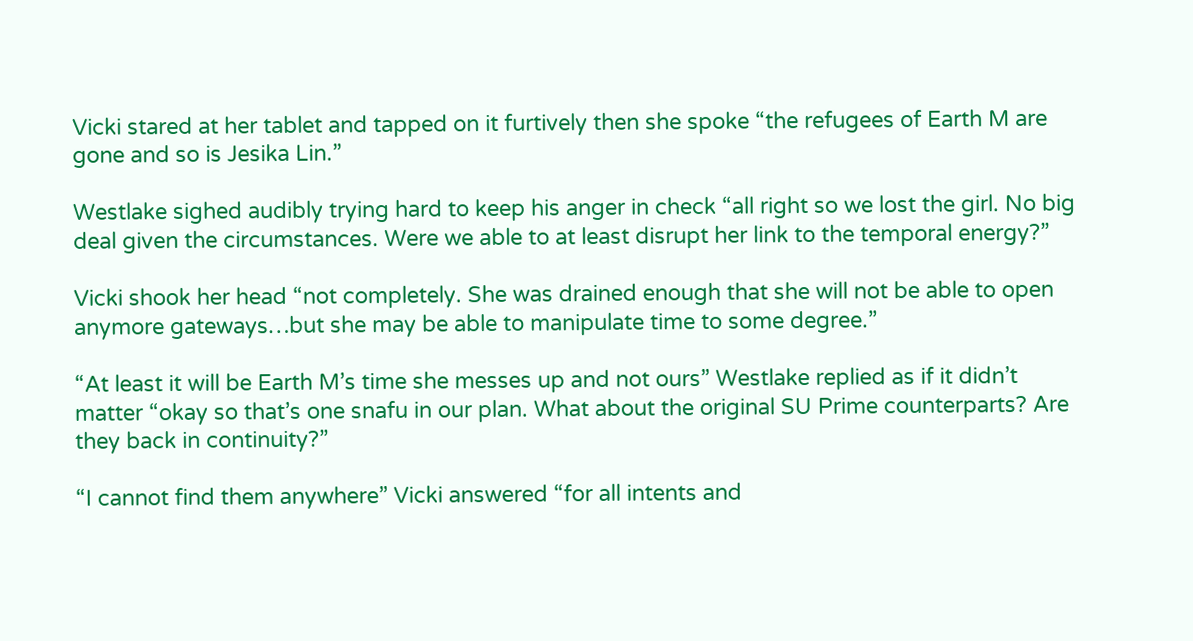Vicki stared at her tablet and tapped on it furtively then she spoke “the refugees of Earth M are gone and so is Jesika Lin.”

Westlake sighed audibly trying hard to keep his anger in check “all right so we lost the girl. No big deal given the circumstances. Were we able to at least disrupt her link to the temporal energy?”

Vicki shook her head “not completely. She was drained enough that she will not be able to open anymore gateways…but she may be able to manipulate time to some degree.”

“At least it will be Earth M’s time she messes up and not ours” Westlake replied as if it didn’t matter “okay so that’s one snafu in our plan. What about the original SU Prime counterparts? Are they back in continuity?”

“I cannot find them anywhere” Vicki answered “for all intents and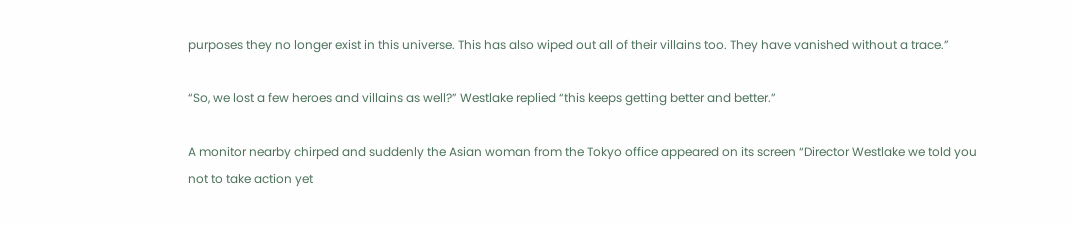purposes they no longer exist in this universe. This has also wiped out all of their villains too. They have vanished without a trace.”

“So, we lost a few heroes and villains as well?” Westlake replied “this keeps getting better and better.”

A monitor nearby chirped and suddenly the Asian woman from the Tokyo office appeared on its screen “Director Westlake we told you not to take action yet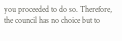you proceeded to do so. Therefore, the council has no choice but to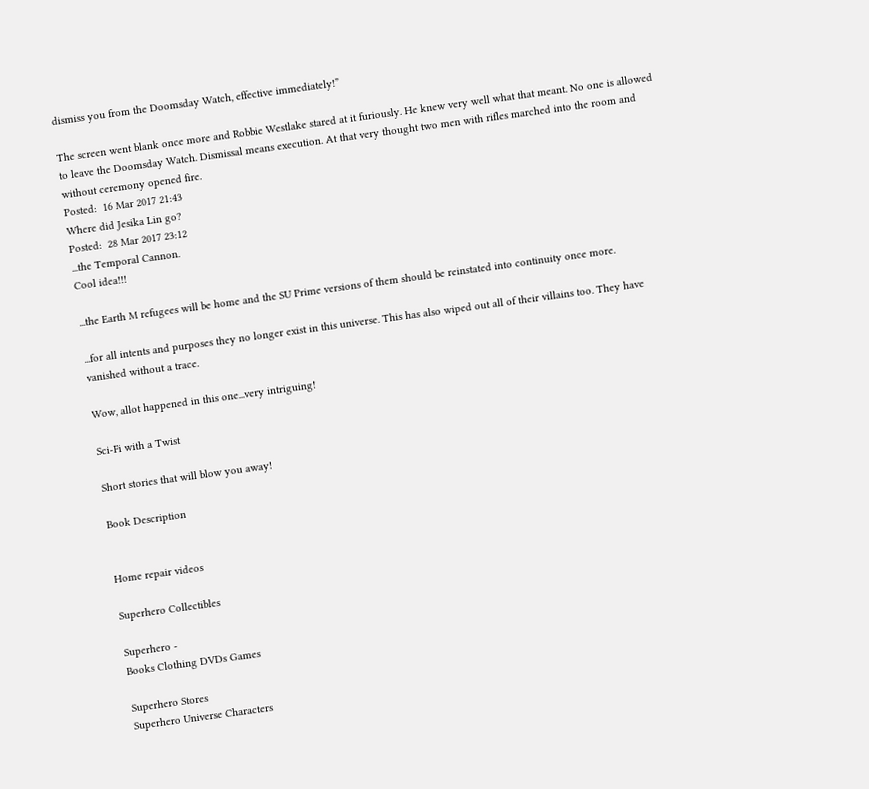dismiss you from the Doomsday Watch, effective immediately!”

The screen went blank once more and Robbie Westlake stared at it furiously. He knew very well what that meant. No one is allowed to leave the Doomsday Watch. Dismissal means execution. At that very thought two men with rifles marched into the room and without ceremony opened fire.
Posted:  16 Mar 2017 21:43
Where did Jesika Lin go?
Posted:  28 Mar 2017 23:12
...the Temporal Cannon.
Cool idea!!!

...the Earth M refugees will be home and the SU Prime versions of them should be reinstated into continuity once more.

...for all intents and purposes they no longer exist in this universe. This has also wiped out all of their villains too. They have vanished without a trace.

Wow, allot happened in this one...very intriguing!

Sci-Fi with a Twist

Short stories that will blow you away!

Book Description


Home repair videos

Superhero Collectibles

Superhero -
Books Clothing DVDs Games

Superhero Stores
Superhero Universe Characters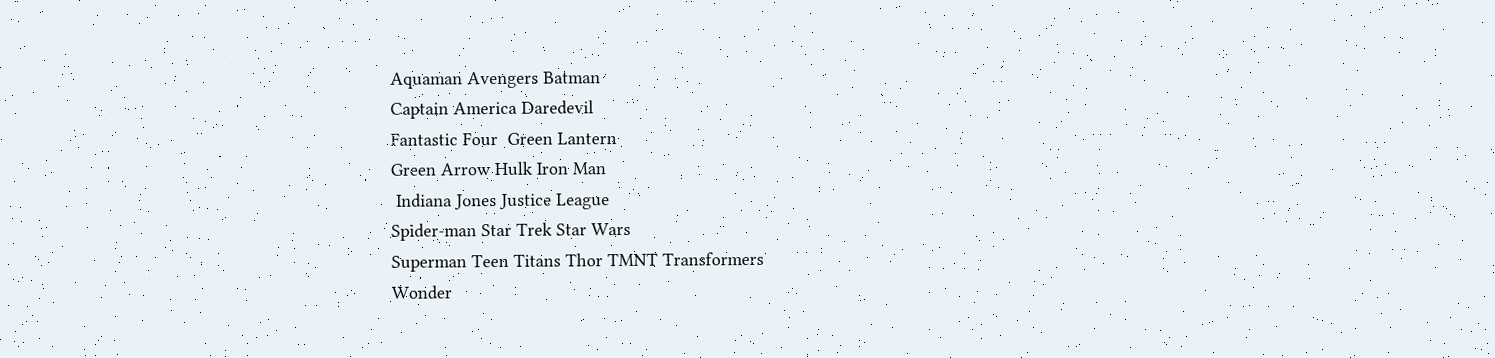Aquaman Avengers Batman
Captain America Daredevil
Fantastic Four  Green Lantern
Green Arrow Hulk Iron Man
 Indiana Jones Justice League
Spider-man Star Trek Star Wars
Superman Teen Titans Thor TMNT Transformers
Wonder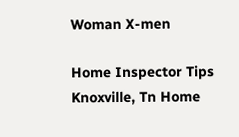Woman X-men

Home Inspector Tips
Knoxville, Tn Home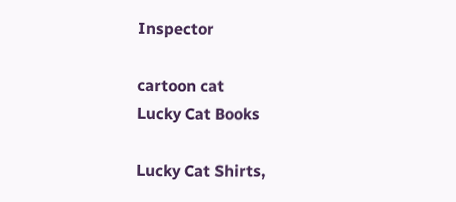Inspector

cartoon cat
Lucky Cat Books

Lucky Cat Shirts,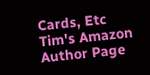Cards, Etc
Tim's Amazon Author Page